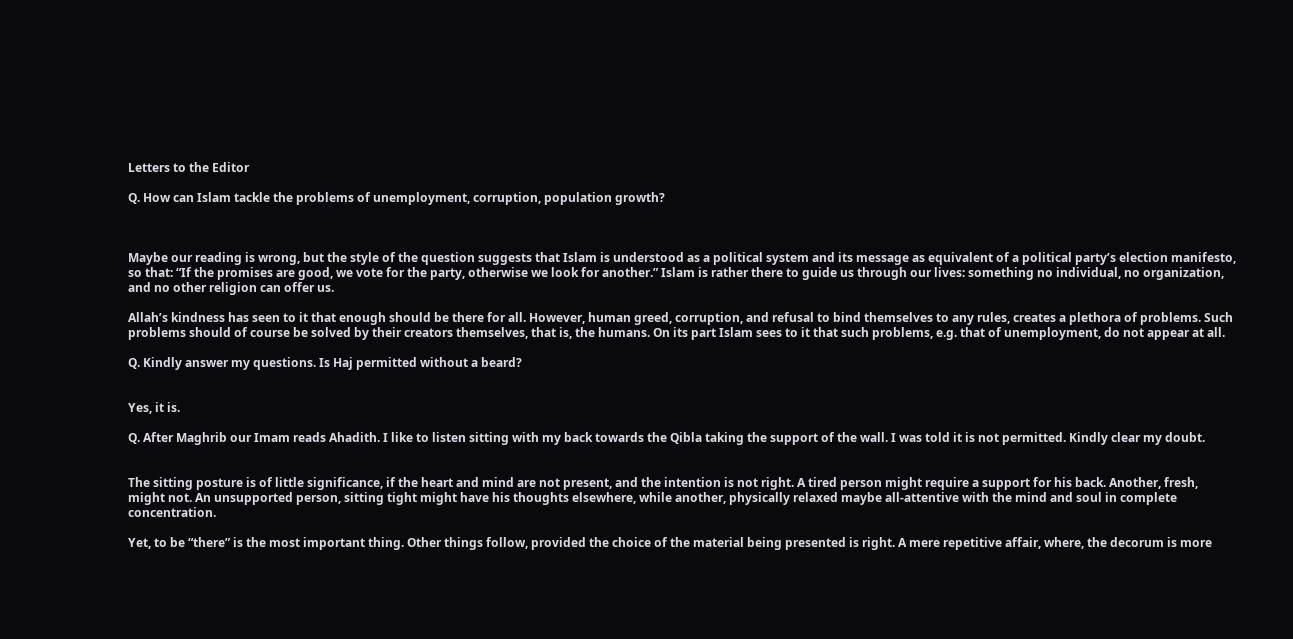Letters to the Editor

Q. How can Islam tackle the problems of unemployment, corruption, population growth?



Maybe our reading is wrong, but the style of the question suggests that Islam is understood as a political system and its message as equivalent of a political party’s election manifesto, so that: “If the promises are good, we vote for the party, otherwise we look for another.” Islam is rather there to guide us through our lives: something no individual, no organization, and no other religion can offer us.

Allah’s kindness has seen to it that enough should be there for all. However, human greed, corruption, and refusal to bind themselves to any rules, creates a plethora of problems. Such problems should of course be solved by their creators themselves, that is, the humans. On its part Islam sees to it that such problems, e.g. that of unemployment, do not appear at all.

Q. Kindly answer my questions. Is Haj permitted without a beard?


Yes, it is.

Q. After Maghrib our Imam reads Ahadith. I like to listen sitting with my back towards the Qibla taking the support of the wall. I was told it is not permitted. Kindly clear my doubt.


The sitting posture is of little significance, if the heart and mind are not present, and the intention is not right. A tired person might require a support for his back. Another, fresh, might not. An unsupported person, sitting tight might have his thoughts elsewhere, while another, physically relaxed maybe all-attentive with the mind and soul in complete concentration.

Yet, to be “there” is the most important thing. Other things follow, provided the choice of the material being presented is right. A mere repetitive affair, where, the decorum is more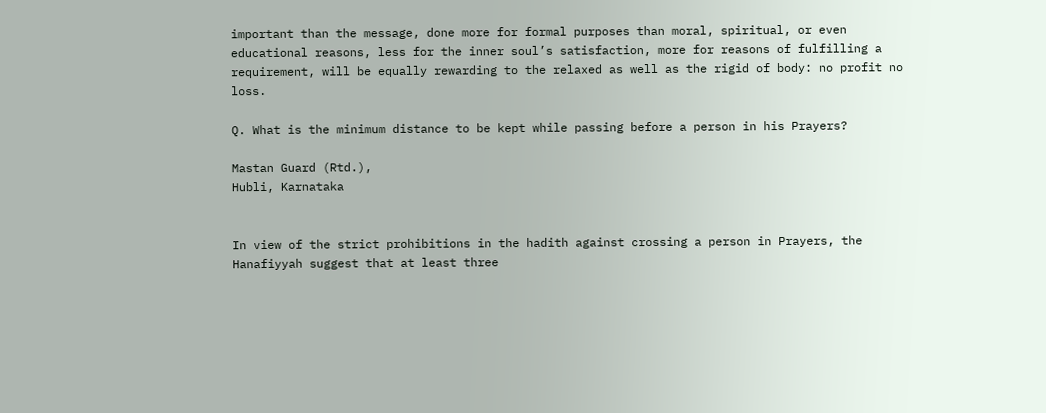important than the message, done more for formal purposes than moral, spiritual, or even educational reasons, less for the inner soul’s satisfaction, more for reasons of fulfilling a requirement, will be equally rewarding to the relaxed as well as the rigid of body: no profit no loss.

Q. What is the minimum distance to be kept while passing before a person in his Prayers?

Mastan Guard (Rtd.),
Hubli, Karnataka


In view of the strict prohibitions in the hadith against crossing a person in Prayers, the Hanafiyyah suggest that at least three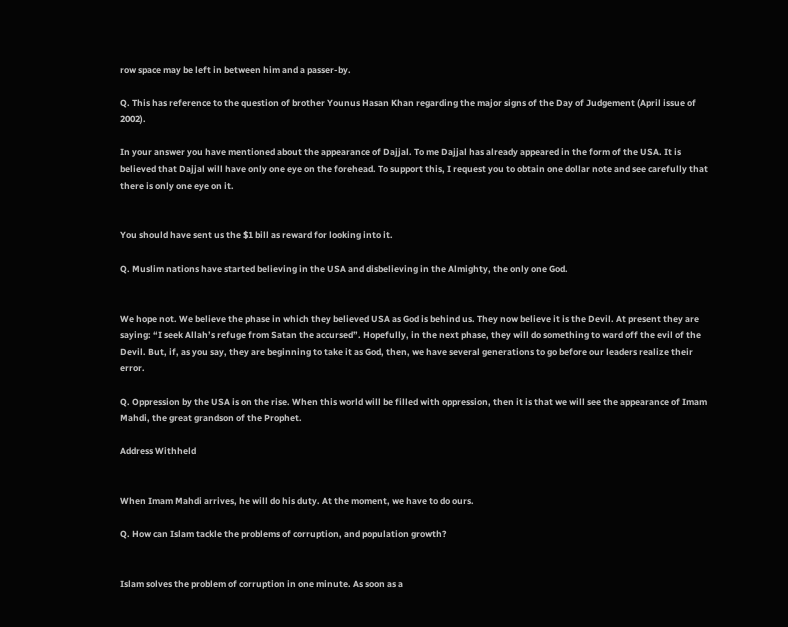row space may be left in between him and a passer-by.

Q. This has reference to the question of brother Younus Hasan Khan regarding the major signs of the Day of Judgement (April issue of 2002).

In your answer you have mentioned about the appearance of Dajjal. To me Dajjal has already appeared in the form of the USA. It is believed that Dajjal will have only one eye on the forehead. To support this, I request you to obtain one dollar note and see carefully that there is only one eye on it.


You should have sent us the $1 bill as reward for looking into it.

Q. Muslim nations have started believing in the USA and disbelieving in the Almighty, the only one God.


We hope not. We believe the phase in which they believed USA as God is behind us. They now believe it is the Devil. At present they are saying: “I seek Allah’s refuge from Satan the accursed”. Hopefully, in the next phase, they will do something to ward off the evil of the Devil. But, if, as you say, they are beginning to take it as God, then, we have several generations to go before our leaders realize their error.

Q. Oppression by the USA is on the rise. When this world will be filled with oppression, then it is that we will see the appearance of Imam Mahdi, the great grandson of the Prophet.

Address Withheld


When Imam Mahdi arrives, he will do his duty. At the moment, we have to do ours.

Q. How can Islam tackle the problems of corruption, and population growth?


Islam solves the problem of corruption in one minute. As soon as a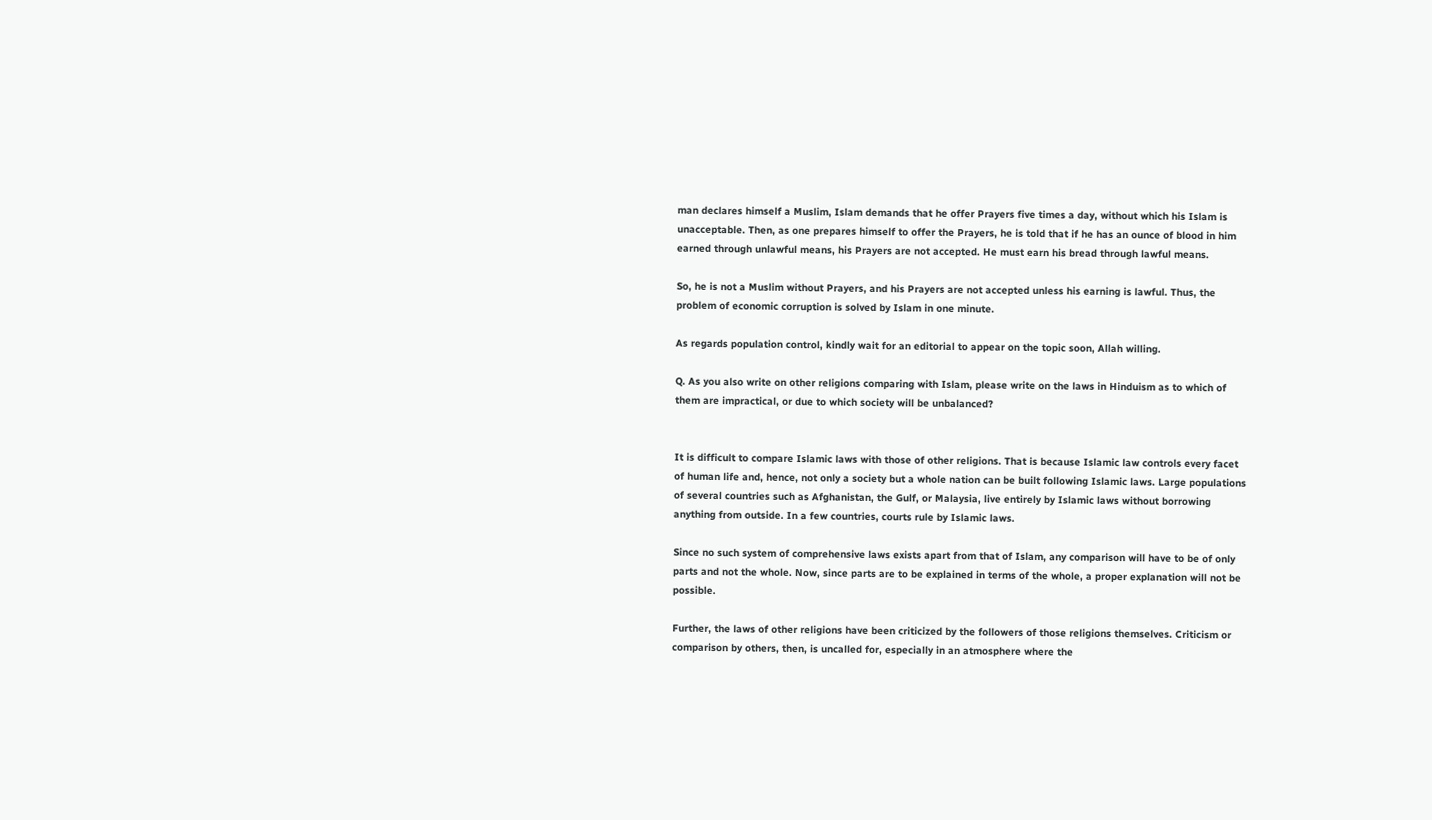man declares himself a Muslim, Islam demands that he offer Prayers five times a day, without which his Islam is unacceptable. Then, as one prepares himself to offer the Prayers, he is told that if he has an ounce of blood in him earned through unlawful means, his Prayers are not accepted. He must earn his bread through lawful means.

So, he is not a Muslim without Prayers, and his Prayers are not accepted unless his earning is lawful. Thus, the problem of economic corruption is solved by Islam in one minute.

As regards population control, kindly wait for an editorial to appear on the topic soon, Allah willing.

Q. As you also write on other religions comparing with Islam, please write on the laws in Hinduism as to which of them are impractical, or due to which society will be unbalanced?


It is difficult to compare Islamic laws with those of other religions. That is because Islamic law controls every facet of human life and, hence, not only a society but a whole nation can be built following Islamic laws. Large populations of several countries such as Afghanistan, the Gulf, or Malaysia, live entirely by Islamic laws without borrowing anything from outside. In a few countries, courts rule by Islamic laws.

Since no such system of comprehensive laws exists apart from that of Islam, any comparison will have to be of only parts and not the whole. Now, since parts are to be explained in terms of the whole, a proper explanation will not be possible.

Further, the laws of other religions have been criticized by the followers of those religions themselves. Criticism or comparison by others, then, is uncalled for, especially in an atmosphere where the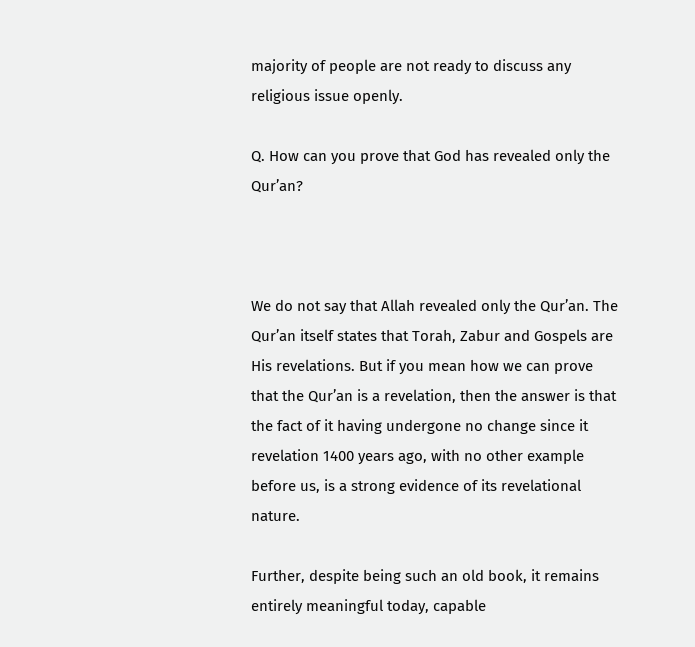majority of people are not ready to discuss any religious issue openly.

Q. How can you prove that God has revealed only the Qur’an?



We do not say that Allah revealed only the Qur’an. The Qur’an itself states that Torah, Zabur and Gospels are His revelations. But if you mean how we can prove that the Qur’an is a revelation, then the answer is that the fact of it having undergone no change since it revelation 1400 years ago, with no other example before us, is a strong evidence of its revelational nature.

Further, despite being such an old book, it remains entirely meaningful today, capable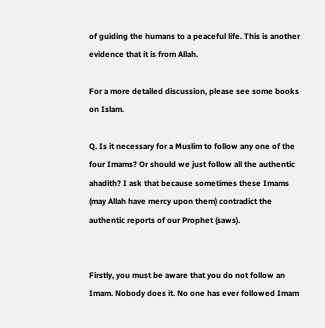of guiding the humans to a peaceful life. This is another evidence that it is from Allah.

For a more detailed discussion, please see some books on Islam.

Q. Is it necessary for a Muslim to follow any one of the four Imams? Or should we just follow all the authentic ahadith? I ask that because sometimes these Imams (may Allah have mercy upon them) contradict the authentic reports of our Prophet (saws).


Firstly, you must be aware that you do not follow an Imam. Nobody does it. No one has ever followed Imam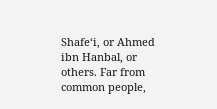Shafe‘i, or Ahmed ibn Hanbal, or others. Far from common people,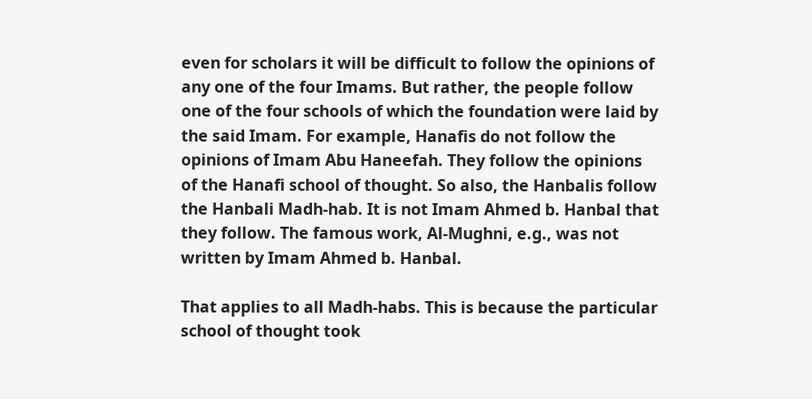even for scholars it will be difficult to follow the opinions of any one of the four Imams. But rather, the people follow one of the four schools of which the foundation were laid by the said Imam. For example, Hanafis do not follow the opinions of Imam Abu Haneefah. They follow the opinions of the Hanafi school of thought. So also, the Hanbalis follow the Hanbali Madh-hab. It is not Imam Ahmed b. Hanbal that they follow. The famous work, Al-Mughni, e.g., was not written by Imam Ahmed b. Hanbal.

That applies to all Madh-habs. This is because the particular school of thought took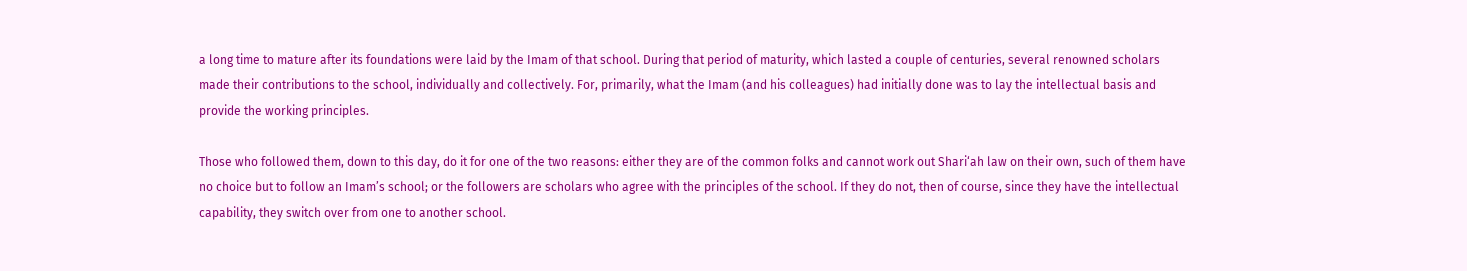a long time to mature after its foundations were laid by the Imam of that school. During that period of maturity, which lasted a couple of centuries, several renowned scholars made their contributions to the school, individually and collectively. For, primarily, what the Imam (and his colleagues) had initially done was to lay the intellectual basis and provide the working principles.

Those who followed them, down to this day, do it for one of the two reasons: either they are of the common folks and cannot work out Shari‘ah law on their own, such of them have no choice but to follow an Imam’s school; or the followers are scholars who agree with the principles of the school. If they do not, then of course, since they have the intellectual capability, they switch over from one to another school.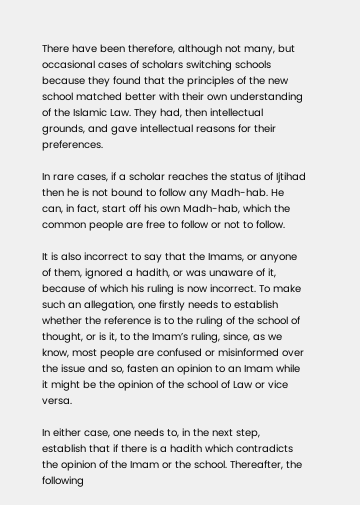There have been therefore, although not many, but occasional cases of scholars switching schools because they found that the principles of the new school matched better with their own understanding of the Islamic Law. They had, then intellectual grounds, and gave intellectual reasons for their preferences.

In rare cases, if a scholar reaches the status of Ijtihad then he is not bound to follow any Madh-hab. He can, in fact, start off his own Madh-hab, which the common people are free to follow or not to follow.

It is also incorrect to say that the Imams, or anyone of them, ignored a hadith, or was unaware of it, because of which his ruling is now incorrect. To make such an allegation, one firstly needs to establish whether the reference is to the ruling of the school of thought, or is it, to the Imam’s ruling, since, as we know, most people are confused or misinformed over the issue and so, fasten an opinion to an Imam while it might be the opinion of the school of Law or vice versa.

In either case, one needs to, in the next step, establish that if there is a hadith which contradicts the opinion of the Imam or the school. Thereafter, the following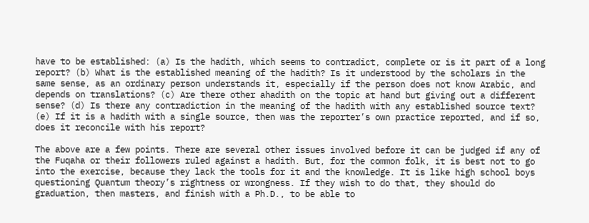have to be established: (a) Is the hadith, which seems to contradict, complete or is it part of a long report? (b) What is the established meaning of the hadith? Is it understood by the scholars in the same sense, as an ordinary person understands it, especially if the person does not know Arabic, and depends on translations? (c) Are there other ahadith on the topic at hand but giving out a different sense? (d) Is there any contradiction in the meaning of the hadith with any established source text? (e) If it is a hadith with a single source, then was the reporter’s own practice reported, and if so, does it reconcile with his report?

The above are a few points. There are several other issues involved before it can be judged if any of the Fuqaha or their followers ruled against a hadith. But, for the common folk, it is best not to go into the exercise, because they lack the tools for it and the knowledge. It is like high school boys questioning Quantum theory’s rightness or wrongness. If they wish to do that, they should do graduation, then masters, and finish with a Ph.D., to be able to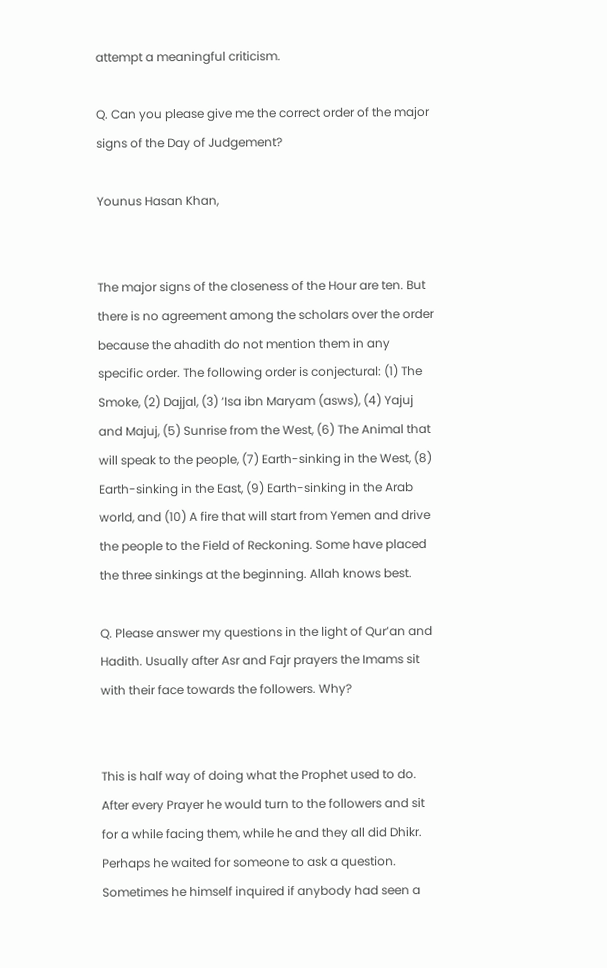attempt a meaningful criticism.

Q. Can you please give me the correct order of the major signs of the Day of Judgement?

Younus Hasan Khan,


The major signs of the closeness of the Hour are ten. But there is no agreement among the scholars over the order because the ahadith do not mention them in any specific order. The following order is conjectural: (1) The Smoke, (2) Dajjal, (3) ‘Isa ibn Maryam (asws), (4) Yajuj and Majuj, (5) Sunrise from the West, (6) The Animal that will speak to the people, (7) Earth-sinking in the West, (8) Earth-sinking in the East, (9) Earth-sinking in the Arab world, and (10) A fire that will start from Yemen and drive the people to the Field of Reckoning. Some have placed the three sinkings at the beginning. Allah knows best.

Q. Please answer my questions in the light of Qur’an and Hadith. Usually after Asr and Fajr prayers the Imams sit with their face towards the followers. Why?


This is half way of doing what the Prophet used to do. After every Prayer he would turn to the followers and sit for a while facing them, while he and they all did Dhikr. Perhaps he waited for someone to ask a question. Sometimes he himself inquired if anybody had seen a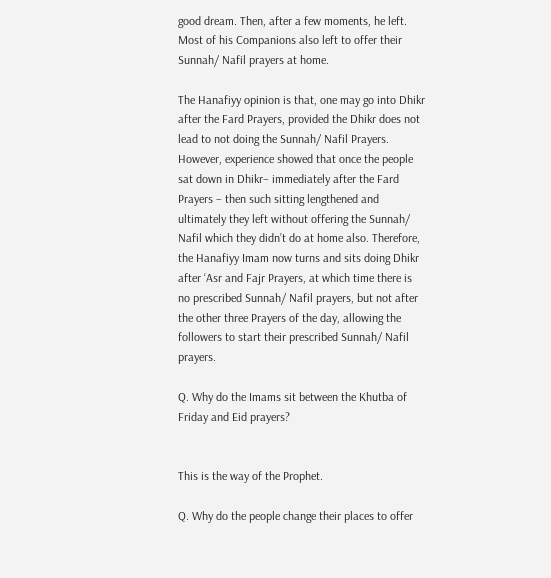good dream. Then, after a few moments, he left. Most of his Companions also left to offer their Sunnah/ Nafil prayers at home.

The Hanafiyy opinion is that, one may go into Dhikr after the Fard Prayers, provided the Dhikr does not lead to not doing the Sunnah/ Nafil Prayers. However, experience showed that once the people sat down in Dhikr– immediately after the Fard Prayers – then such sitting lengthened and ultimately they left without offering the Sunnah/ Nafil which they didn’t do at home also. Therefore, the Hanafiyy Imam now turns and sits doing Dhikr after ‘Asr and Fajr Prayers, at which time there is no prescribed Sunnah/ Nafil prayers, but not after the other three Prayers of the day, allowing the followers to start their prescribed Sunnah/ Nafil prayers.

Q. Why do the Imams sit between the Khutba of Friday and Eid prayers?


This is the way of the Prophet.

Q. Why do the people change their places to offer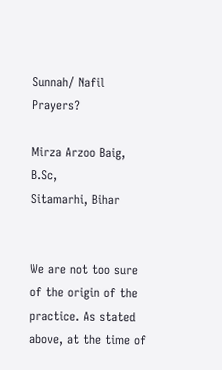Sunnah/ Nafil Prayers?

Mirza Arzoo Baig, B.Sc,
Sitamarhi, Bihar


We are not too sure of the origin of the practice. As stated above, at the time of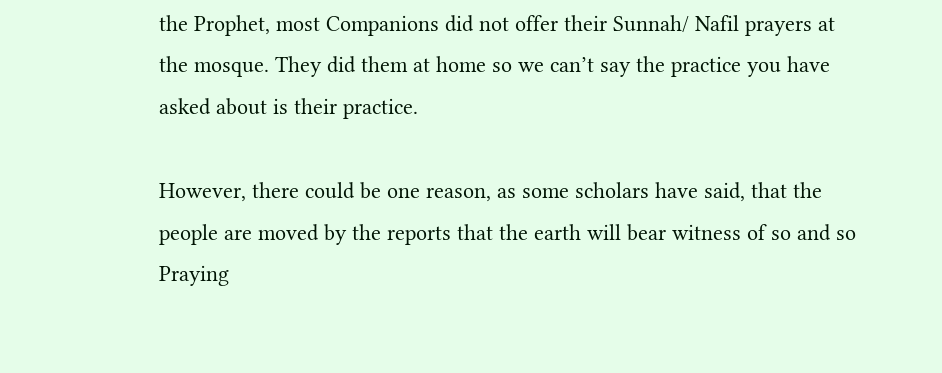the Prophet, most Companions did not offer their Sunnah/ Nafil prayers at the mosque. They did them at home so we can’t say the practice you have asked about is their practice.

However, there could be one reason, as some scholars have said, that the people are moved by the reports that the earth will bear witness of so and so Praying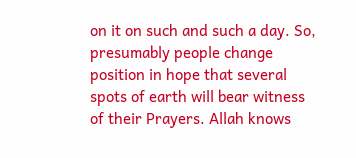on it on such and such a day. So, presumably people change position in hope that several spots of earth will bear witness of their Prayers. Allah knows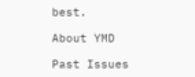best.

About YMD

Past Issues